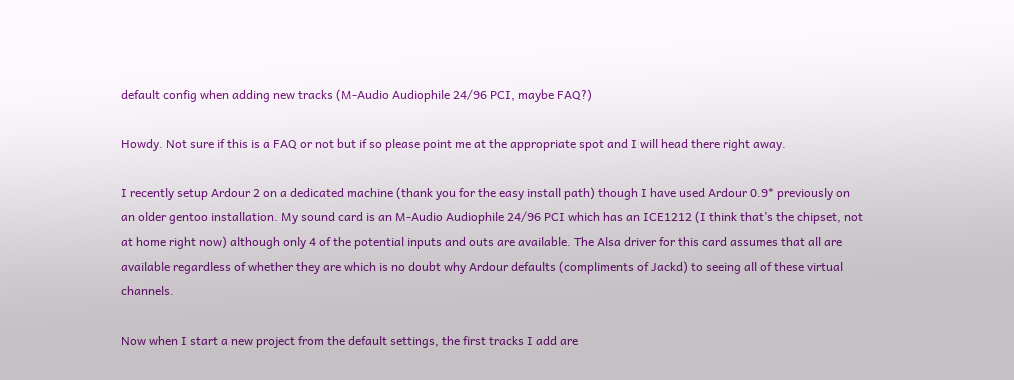default config when adding new tracks (M-Audio Audiophile 24/96 PCI, maybe FAQ?)

Howdy. Not sure if this is a FAQ or not but if so please point me at the appropriate spot and I will head there right away.

I recently setup Ardour 2 on a dedicated machine (thank you for the easy install path) though I have used Ardour 0.9* previously on an older gentoo installation. My sound card is an M-Audio Audiophile 24/96 PCI which has an ICE1212 (I think that’s the chipset, not at home right now) although only 4 of the potential inputs and outs are available. The Alsa driver for this card assumes that all are available regardless of whether they are which is no doubt why Ardour defaults (compliments of Jackd) to seeing all of these virtual channels.

Now when I start a new project from the default settings, the first tracks I add are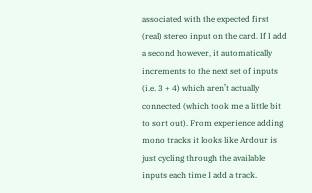associated with the expected first (real) stereo input on the card. If I add a second however, it automatically increments to the next set of inputs (i.e. 3 + 4) which aren’t actually connected (which took me a little bit to sort out). From experience adding mono tracks it looks like Ardour is just cycling through the available inputs each time I add a track.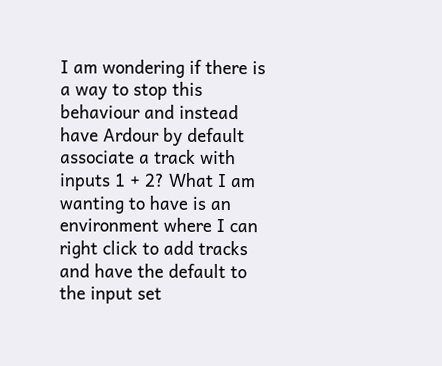I am wondering if there is a way to stop this behaviour and instead have Ardour by default associate a track with inputs 1 + 2? What I am wanting to have is an environment where I can right click to add tracks and have the default to the input set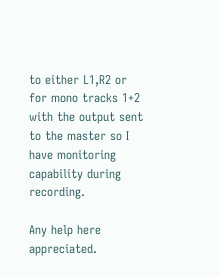to either L1,R2 or for mono tracks 1+2 with the output sent to the master so I have monitoring capability during recording.

Any help here appreciated.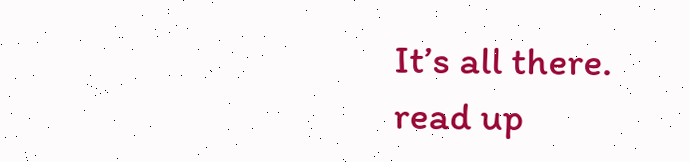It’s all there.
read up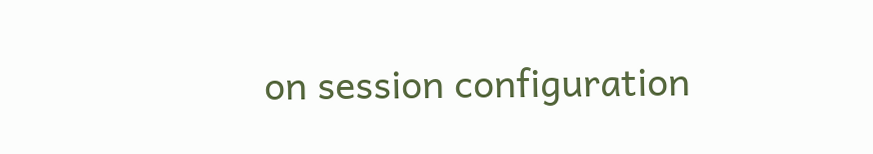on session configuration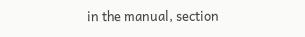in the manual, section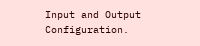Input and Output Configuration.